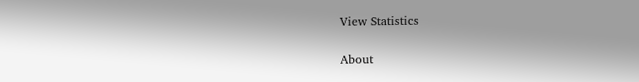View Statistics

About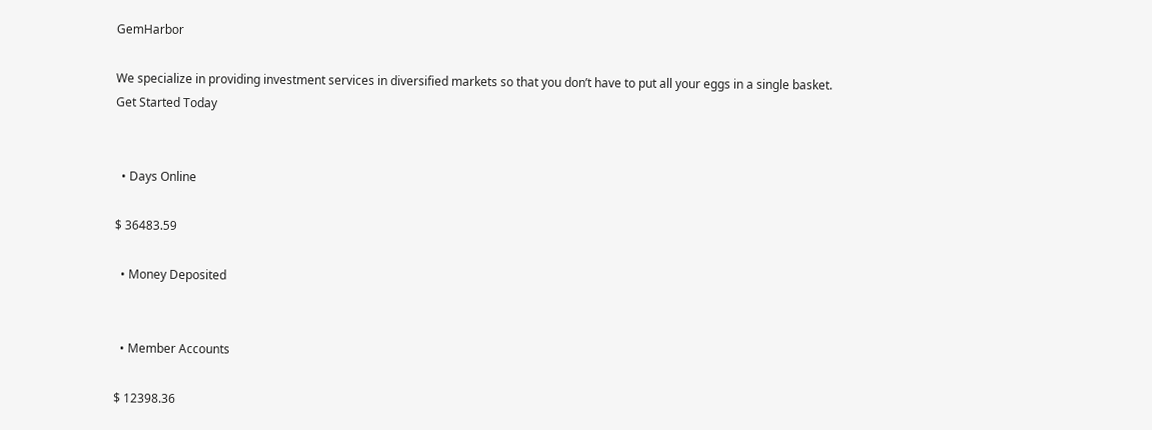GemHarbor

We specialize in providing investment services in diversified markets so that you don’t have to put all your eggs in a single basket.
Get Started Today


  • Days Online

$ 36483.59

  • Money Deposited


  • Member Accounts

$ 12398.36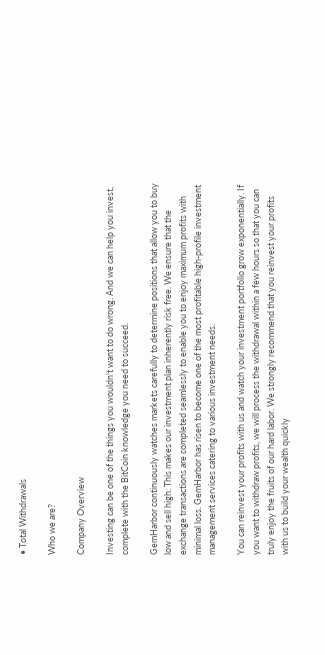• Total Withdrawals

Who we are?

Company Overview

Investing can be one of the things you wouldn't want to do wrong. And we can help you invest, complete with the BitCoin knowledge you need to succeed.

GemHarbor continuously watches markets carefully to determine positions that allow you to buy low and sell high. This makes our investment plan inherently risk free. We ensure that the exchange transactions are completed seamlessly to enable you to enjoy maximum profits with minimal loss. GemHarbor has risen to become one of the most profitable high-profile investment management services catering to various investment needs.

You can reinvest your profits with us and watch your investment portfolio grow exponentially. If you want to withdraw profits, we will process the withdrawal within a few hours so that you can truly enjoy the fruits of our hard labor. We strongly recommend that you reinvest your profits with us to build your wealth quickly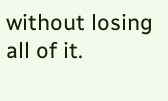without losing all of it.